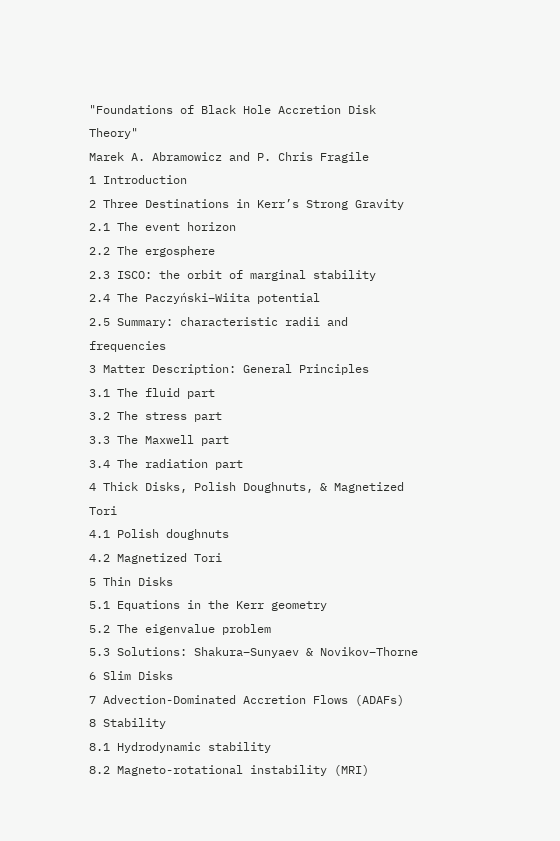"Foundations of Black Hole Accretion Disk Theory"
Marek A. Abramowicz and P. Chris Fragile
1 Introduction
2 Three Destinations in Kerr’s Strong Gravity
2.1 The event horizon
2.2 The ergosphere
2.3 ISCO: the orbit of marginal stability
2.4 The Paczyński–Wiita potential
2.5 Summary: characteristic radii and frequencies
3 Matter Description: General Principles
3.1 The fluid part
3.2 The stress part
3.3 The Maxwell part
3.4 The radiation part
4 Thick Disks, Polish Doughnuts, & Magnetized Tori
4.1 Polish doughnuts
4.2 Magnetized Tori
5 Thin Disks
5.1 Equations in the Kerr geometry
5.2 The eigenvalue problem
5.3 Solutions: Shakura–Sunyaev & Novikov–Thorne
6 Slim Disks
7 Advection-Dominated Accretion Flows (ADAFs)
8 Stability
8.1 Hydrodynamic stability
8.2 Magneto-rotational instability (MRI)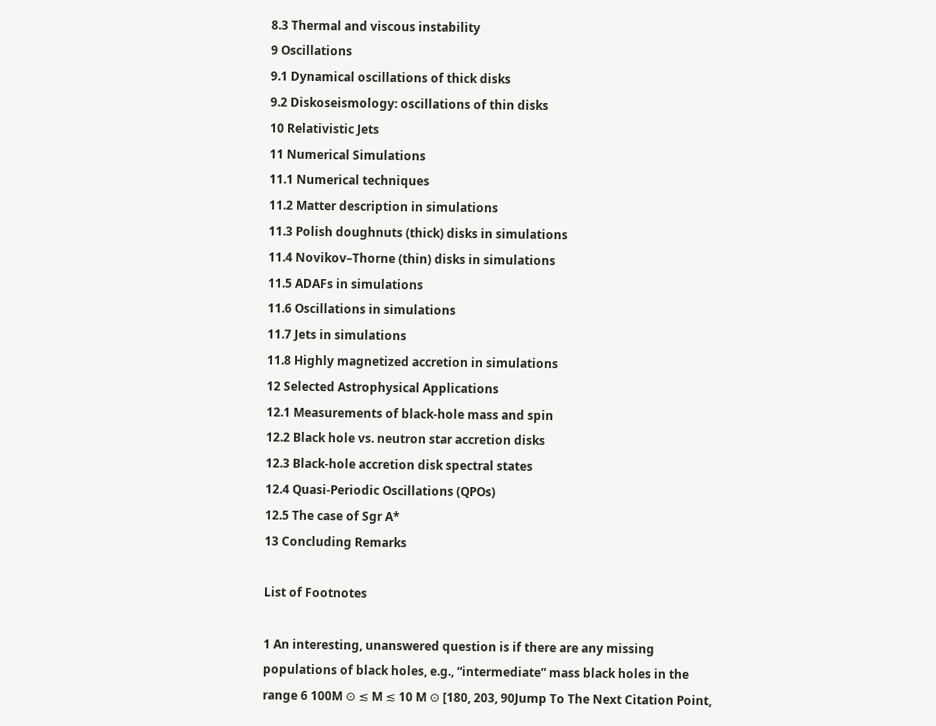8.3 Thermal and viscous instability
9 Oscillations
9.1 Dynamical oscillations of thick disks
9.2 Diskoseismology: oscillations of thin disks
10 Relativistic Jets
11 Numerical Simulations
11.1 Numerical techniques
11.2 Matter description in simulations
11.3 Polish doughnuts (thick) disks in simulations
11.4 Novikov–Thorne (thin) disks in simulations
11.5 ADAFs in simulations
11.6 Oscillations in simulations
11.7 Jets in simulations
11.8 Highly magnetized accretion in simulations
12 Selected Astrophysical Applications
12.1 Measurements of black-hole mass and spin
12.2 Black hole vs. neutron star accretion disks
12.3 Black-hole accretion disk spectral states
12.4 Quasi-Periodic Oscillations (QPOs)
12.5 The case of Sgr A*
13 Concluding Remarks

List of Footnotes

1 An interesting, unanswered question is if there are any missing populations of black holes, e.g., “intermediate” mass black holes in the range 6 100M ⊙ ≲ M ≲ 10 M ⊙ [180, 203, 90Jump To The Next Citation Point,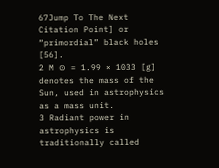67Jump To The Next Citation Point] or “primordial” black holes [56].
2 M ⊙ = 1.99 × 1033 [g] denotes the mass of the Sun, used in astrophysics as a mass unit.
3 Radiant power in astrophysics is traditionally called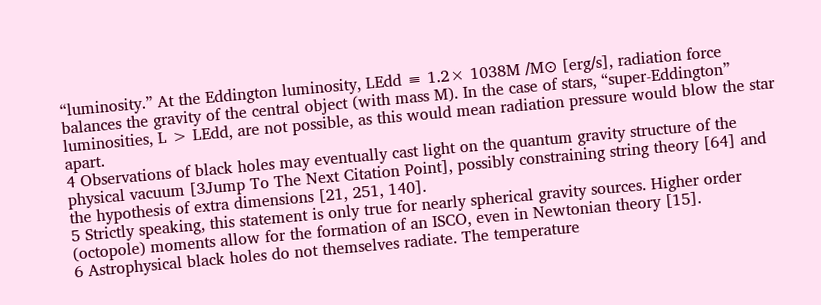“luminosity.” At the Eddington luminosity, LEdd ≡ 1.2× 1038M ∕M⊙ [erg∕s], radiation force balances the gravity of the central object (with mass M). In the case of stars, “super-Eddington” luminosities, L > LEdd, are not possible, as this would mean radiation pressure would blow the star apart.
4 Observations of black holes may eventually cast light on the quantum gravity structure of the physical vacuum [3Jump To The Next Citation Point], possibly constraining string theory [64] and the hypothesis of extra dimensions [21, 251, 140].
5 Strictly speaking, this statement is only true for nearly spherical gravity sources. Higher order (octopole) moments allow for the formation of an ISCO, even in Newtonian theory [15].
6 Astrophysical black holes do not themselves radiate. The temperature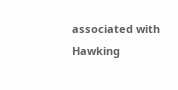associated with Hawking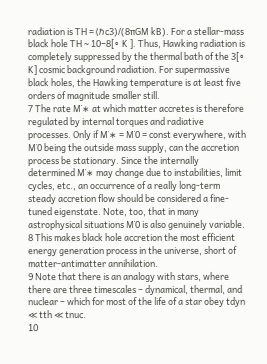radiation is TH = (ℏc3)∕(8πGM kB). For a stellar-mass black hole TH ∼ 10−8[∘ K ]. Thus, Hawking radiation is completely suppressed by the thermal bath of the 3[∘ K] cosmic background radiation. For supermassive black holes, the Hawking temperature is at least five orders of magnitude smaller still.
7 The rate M˙∗ at which matter accretes is therefore regulated by internal torques and radiative processes. Only if M˙∗ = M˙0 = const everywhere, with M˙0 being the outside mass supply, can the accretion process be stationary. Since the internally determined M˙∗ may change due to instabilities, limit cycles, etc., an occurrence of a really long-term steady accretion flow should be considered a fine-tuned eigenstate. Note, too, that in many astrophysical situations M˙0 is also genuinely variable.
8 This makes black hole accretion the most efficient energy generation process in the universe, short of matter-antimatter annihilation.
9 Note that there is an analogy with stars, where there are three timescales – dynamical, thermal, and nuclear – which for most of the life of a star obey tdyn ≪ tth ≪ tnuc.
10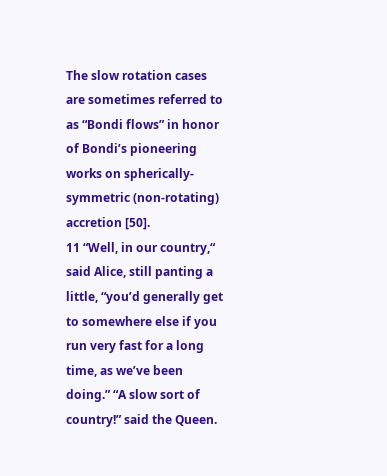The slow rotation cases are sometimes referred to as “Bondi flows” in honor of Bondi’s pioneering works on spherically-symmetric (non-rotating) accretion [50].
11 “Well, in our country,“ said Alice, still panting a little, “you’d generally get to somewhere else if you run very fast for a long time, as we’ve been doing.” “A slow sort of country!” said the Queen.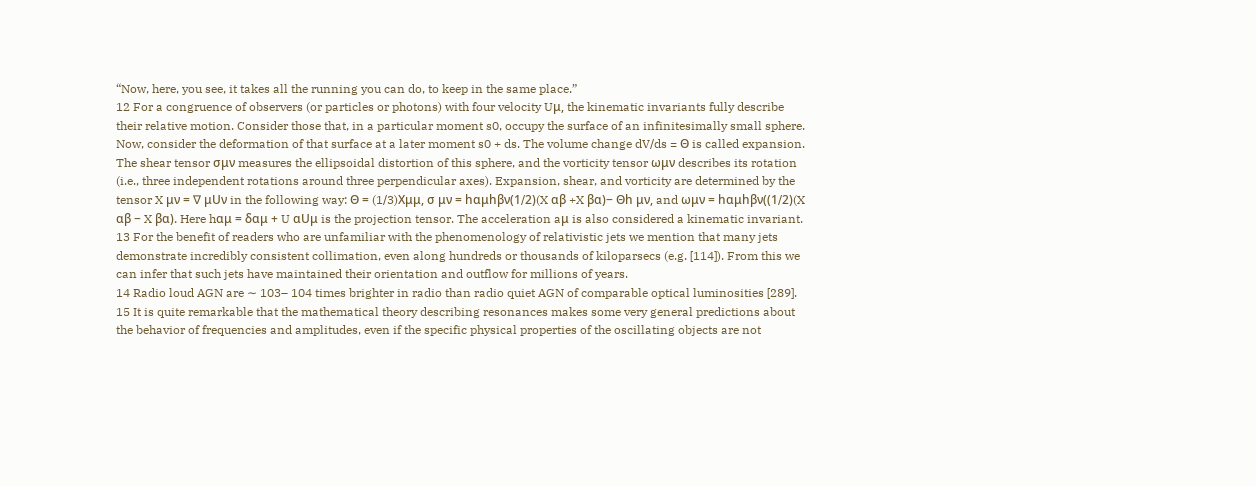“Now, here, you see, it takes all the running you can do, to keep in the same place.”
12 For a congruence of observers (or particles or photons) with four velocity Uμ, the kinematic invariants fully describe their relative motion. Consider those that, in a particular moment s0, occupy the surface of an infinitesimally small sphere. Now, consider the deformation of that surface at a later moment s0 + ds. The volume change dV∕ds = Θ is called expansion. The shear tensor σμν measures the ellipsoidal distortion of this sphere, and the vorticity tensor ωμν describes its rotation (i.e., three independent rotations around three perpendicular axes). Expansion, shear, and vorticity are determined by the tensor X μν = ∇ μUν in the following way: Θ = (1∕3)Xμμ, σ μν = hαμhβν(1∕2)(X αβ +X βα)− Θh μν, and ωμν = hαμhβν((1∕2)(X αβ − X βα). Here hαμ = δαμ + U αUμ is the projection tensor. The acceleration aμ is also considered a kinematic invariant.
13 For the benefit of readers who are unfamiliar with the phenomenology of relativistic jets we mention that many jets demonstrate incredibly consistent collimation, even along hundreds or thousands of kiloparsecs (e.g. [114]). From this we can infer that such jets have maintained their orientation and outflow for millions of years.
14 Radio loud AGN are ∼ 103– 104 times brighter in radio than radio quiet AGN of comparable optical luminosities [289].
15 It is quite remarkable that the mathematical theory describing resonances makes some very general predictions about the behavior of frequencies and amplitudes, even if the specific physical properties of the oscillating objects are not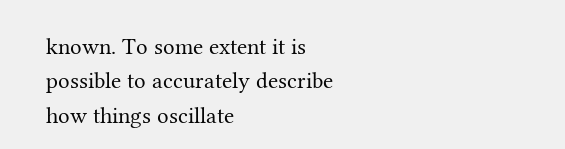known. To some extent it is possible to accurately describe how things oscillate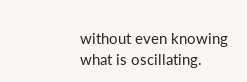without even knowing what is oscillating.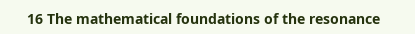16 The mathematical foundations of the resonance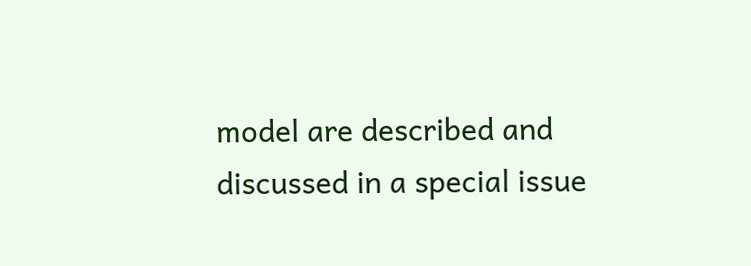model are described and discussed in a special issue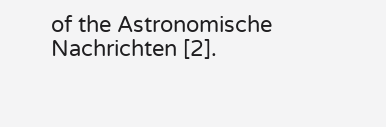of the Astronomische Nachrichten [2].